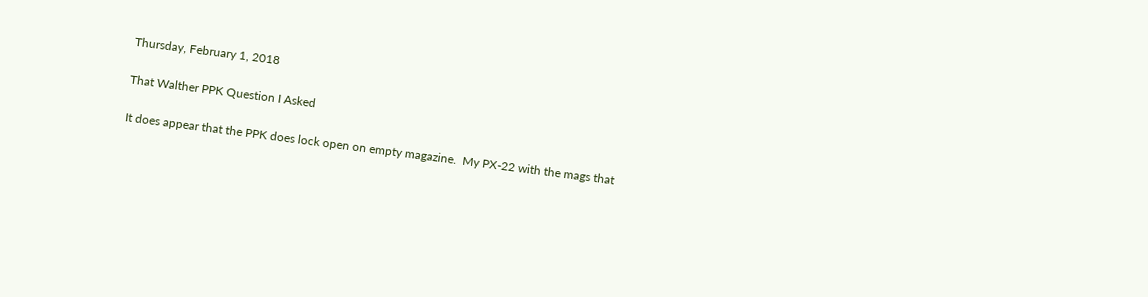Thursday, February 1, 2018

That Walther PPK Question I Asked

It does appear that the PPK does lock open on empty magazine.  My PX-22 with the mags that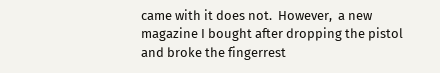came with it does not.  However,  a new magazine I bought after dropping the pistol and broke the fingerrest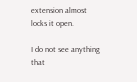extension almost locks it open.

I do not see anything that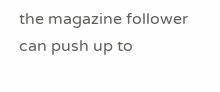the magazine follower can push up to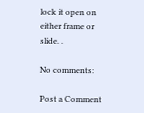lock it open on either frame or slide. .

No comments:

Post a Comment